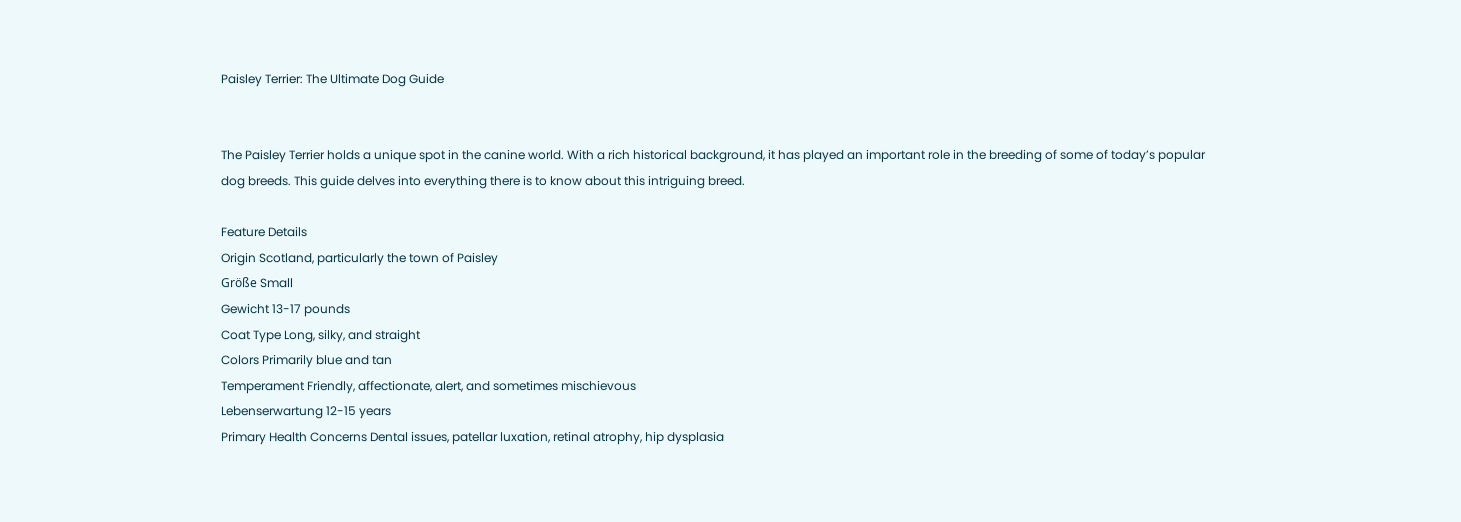Paisley Terrier: The Ultimate Dog Guide


The Paisley Terrier holds a unique spot in the canine world. With a rich historical background, it has played an important role in the breeding of some of today’s popular dog breeds. This guide delves into everything there is to know about this intriguing breed.

Feature Details
Origin Scotland, particularly the town of Paisley
Größe Small
Gewicht 13-17 pounds
Coat Type Long, silky, and straight
Colors Primarily blue and tan
Temperament Friendly, affectionate, alert, and sometimes mischievous
Lebenserwartung 12-15 years
Primary Health Concerns Dental issues, patellar luxation, retinal atrophy, hip dysplasia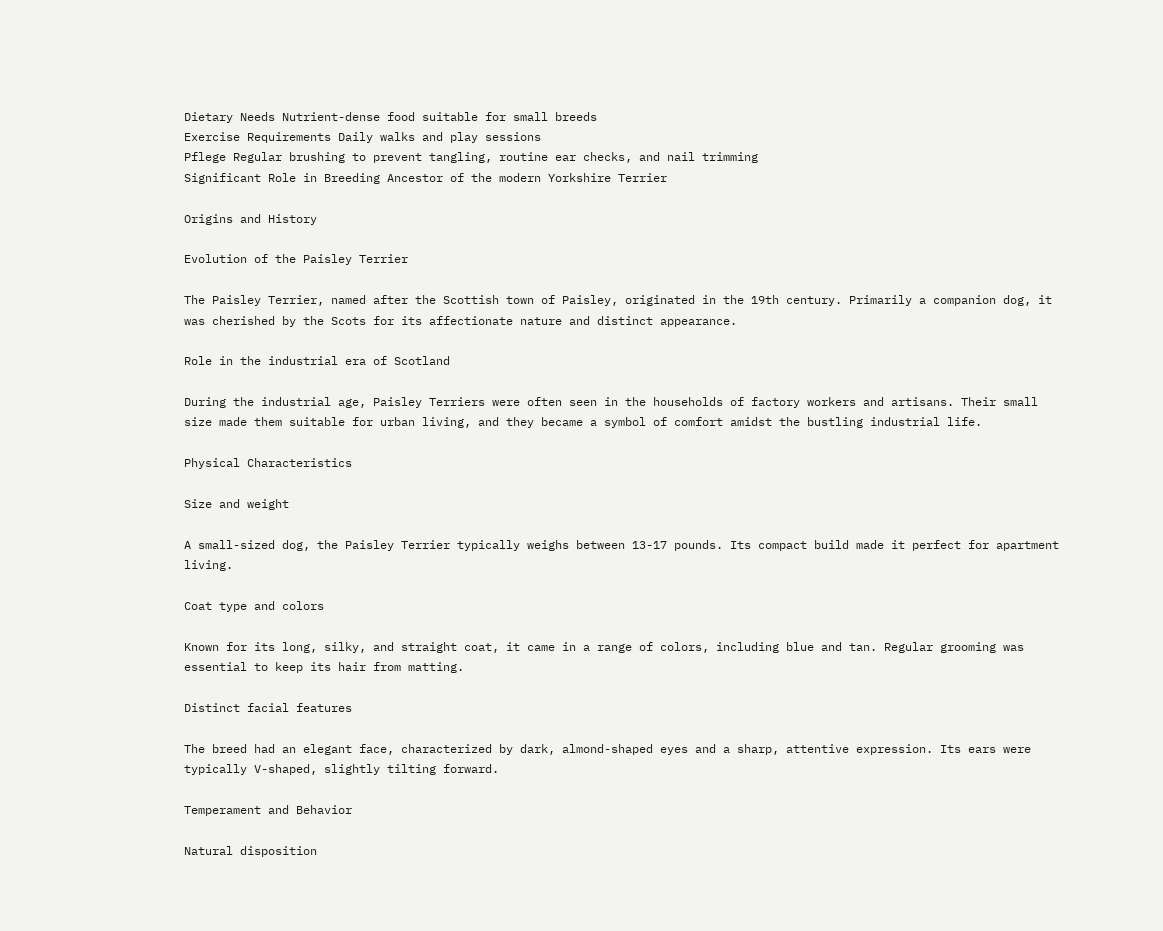Dietary Needs Nutrient-dense food suitable for small breeds
Exercise Requirements Daily walks and play sessions
Pflege Regular brushing to prevent tangling, routine ear checks, and nail trimming
Significant Role in Breeding Ancestor of the modern Yorkshire Terrier

Origins and History

Evolution of the Paisley Terrier

The Paisley Terrier, named after the Scottish town of Paisley, originated in the 19th century. Primarily a companion dog, it was cherished by the Scots for its affectionate nature and distinct appearance.

Role in the industrial era of Scotland

During the industrial age, Paisley Terriers were often seen in the households of factory workers and artisans. Their small size made them suitable for urban living, and they became a symbol of comfort amidst the bustling industrial life.

Physical Characteristics

Size and weight

A small-sized dog, the Paisley Terrier typically weighs between 13-17 pounds. Its compact build made it perfect for apartment living.

Coat type and colors

Known for its long, silky, and straight coat, it came in a range of colors, including blue and tan. Regular grooming was essential to keep its hair from matting.

Distinct facial features

The breed had an elegant face, characterized by dark, almond-shaped eyes and a sharp, attentive expression. Its ears were typically V-shaped, slightly tilting forward.

Temperament and Behavior

Natural disposition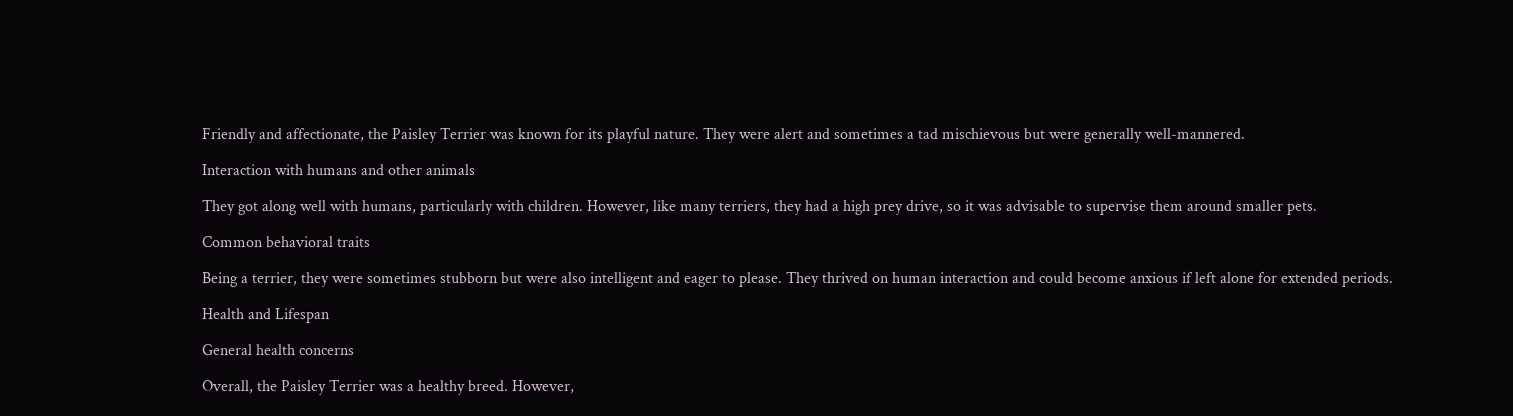Friendly and affectionate, the Paisley Terrier was known for its playful nature. They were alert and sometimes a tad mischievous but were generally well-mannered.

Interaction with humans and other animals

They got along well with humans, particularly with children. However, like many terriers, they had a high prey drive, so it was advisable to supervise them around smaller pets.

Common behavioral traits

Being a terrier, they were sometimes stubborn but were also intelligent and eager to please. They thrived on human interaction and could become anxious if left alone for extended periods.

Health and Lifespan

General health concerns

Overall, the Paisley Terrier was a healthy breed. However,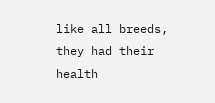like all breeds, they had their health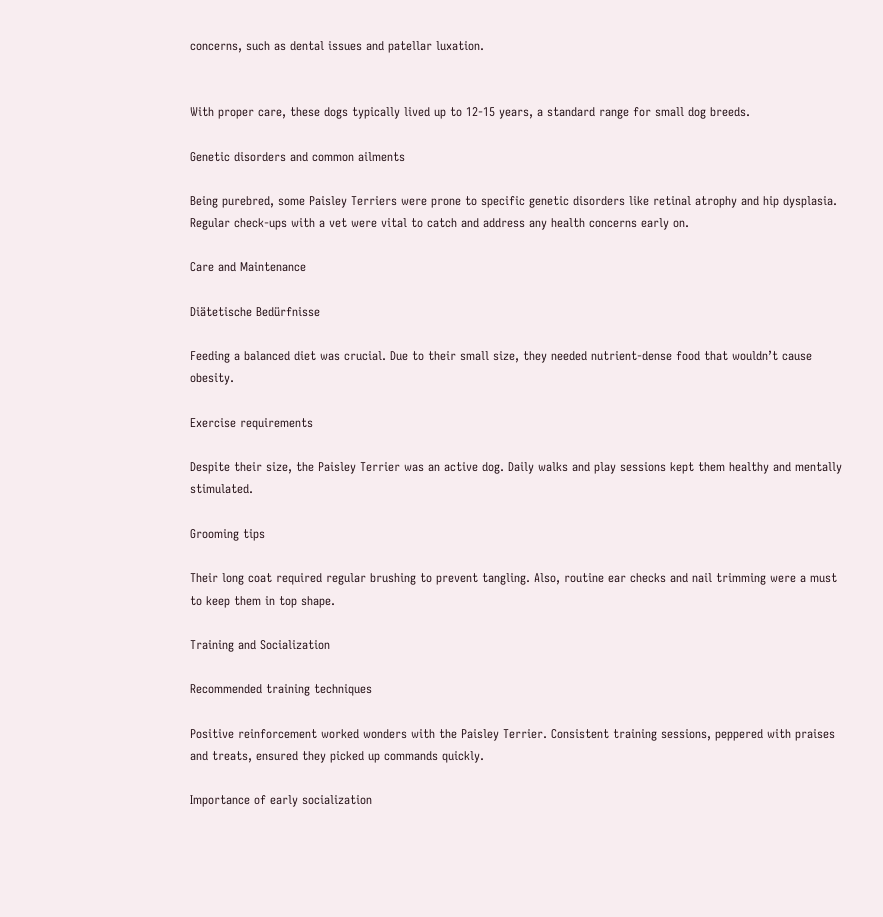concerns, such as dental issues and patellar luxation.


With proper care, these dogs typically lived up to 12-15 years, a standard range for small dog breeds.

Genetic disorders and common ailments

Being purebred, some Paisley Terriers were prone to specific genetic disorders like retinal atrophy and hip dysplasia. Regular check-ups with a vet were vital to catch and address any health concerns early on.

Care and Maintenance

Diätetische Bedürfnisse

Feeding a balanced diet was crucial. Due to their small size, they needed nutrient-dense food that wouldn’t cause obesity.

Exercise requirements

Despite their size, the Paisley Terrier was an active dog. Daily walks and play sessions kept them healthy and mentally stimulated.

Grooming tips

Their long coat required regular brushing to prevent tangling. Also, routine ear checks and nail trimming were a must to keep them in top shape.

Training and Socialization

Recommended training techniques

Positive reinforcement worked wonders with the Paisley Terrier. Consistent training sessions, peppered with praises and treats, ensured they picked up commands quickly.

Importance of early socialization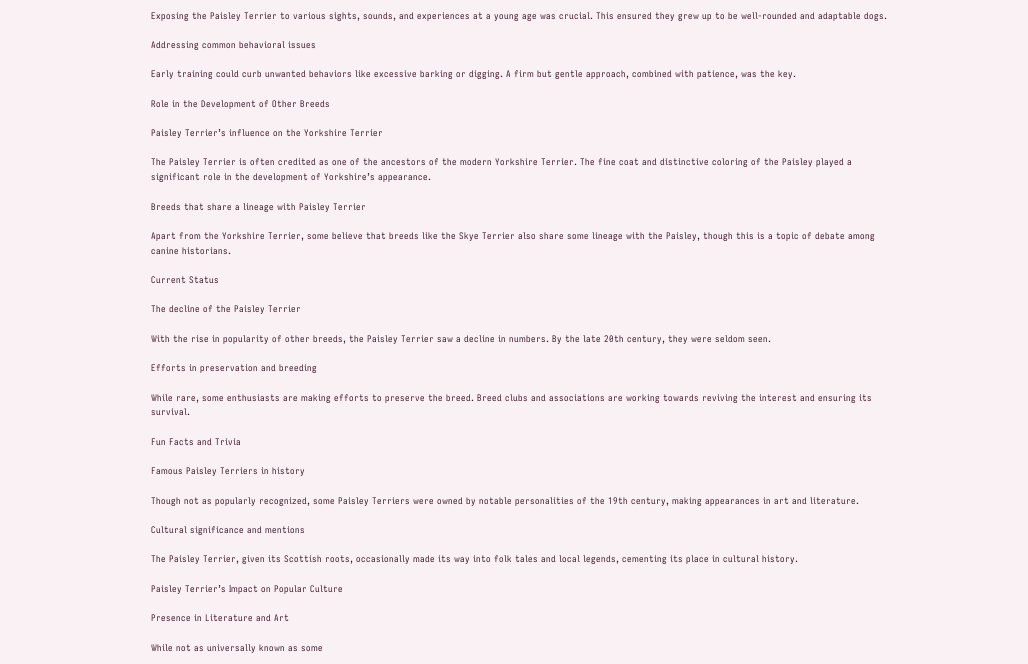Exposing the Paisley Terrier to various sights, sounds, and experiences at a young age was crucial. This ensured they grew up to be well-rounded and adaptable dogs.

Addressing common behavioral issues

Early training could curb unwanted behaviors like excessive barking or digging. A firm but gentle approach, combined with patience, was the key.

Role in the Development of Other Breeds

Paisley Terrier’s influence on the Yorkshire Terrier

The Paisley Terrier is often credited as one of the ancestors of the modern Yorkshire Terrier. The fine coat and distinctive coloring of the Paisley played a significant role in the development of Yorkshire’s appearance.

Breeds that share a lineage with Paisley Terrier

Apart from the Yorkshire Terrier, some believe that breeds like the Skye Terrier also share some lineage with the Paisley, though this is a topic of debate among canine historians.

Current Status

The decline of the Paisley Terrier

With the rise in popularity of other breeds, the Paisley Terrier saw a decline in numbers. By the late 20th century, they were seldom seen.

Efforts in preservation and breeding

While rare, some enthusiasts are making efforts to preserve the breed. Breed clubs and associations are working towards reviving the interest and ensuring its survival.

Fun Facts and Trivia

Famous Paisley Terriers in history

Though not as popularly recognized, some Paisley Terriers were owned by notable personalities of the 19th century, making appearances in art and literature.

Cultural significance and mentions

The Paisley Terrier, given its Scottish roots, occasionally made its way into folk tales and local legends, cementing its place in cultural history.

Paisley Terrier’s Impact on Popular Culture

Presence in Literature and Art

While not as universally known as some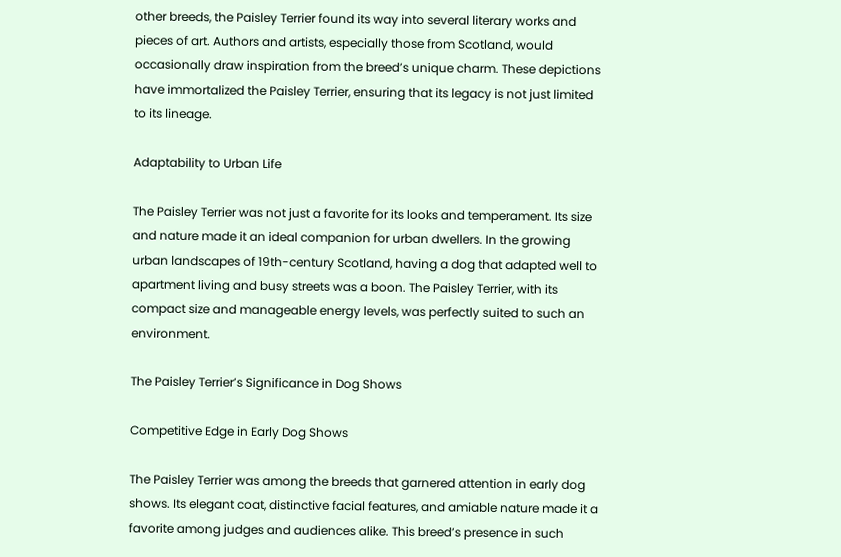other breeds, the Paisley Terrier found its way into several literary works and pieces of art. Authors and artists, especially those from Scotland, would occasionally draw inspiration from the breed’s unique charm. These depictions have immortalized the Paisley Terrier, ensuring that its legacy is not just limited to its lineage.

Adaptability to Urban Life

The Paisley Terrier was not just a favorite for its looks and temperament. Its size and nature made it an ideal companion for urban dwellers. In the growing urban landscapes of 19th-century Scotland, having a dog that adapted well to apartment living and busy streets was a boon. The Paisley Terrier, with its compact size and manageable energy levels, was perfectly suited to such an environment.

The Paisley Terrier’s Significance in Dog Shows

Competitive Edge in Early Dog Shows

The Paisley Terrier was among the breeds that garnered attention in early dog shows. Its elegant coat, distinctive facial features, and amiable nature made it a favorite among judges and audiences alike. This breed’s presence in such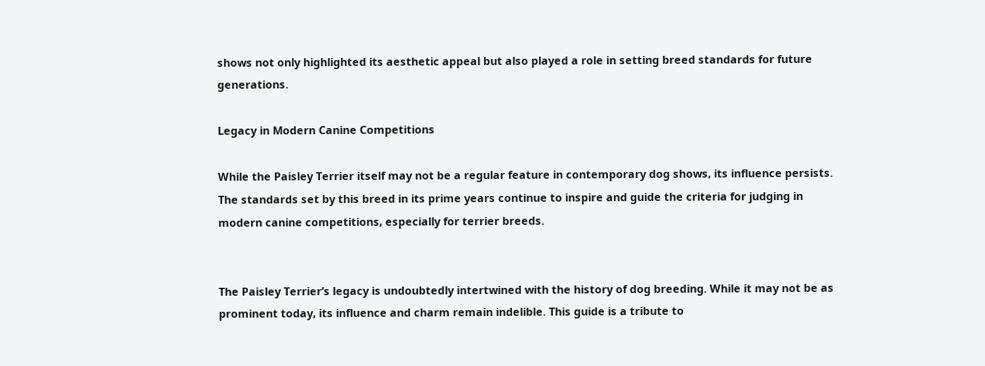shows not only highlighted its aesthetic appeal but also played a role in setting breed standards for future generations.

Legacy in Modern Canine Competitions

While the Paisley Terrier itself may not be a regular feature in contemporary dog shows, its influence persists. The standards set by this breed in its prime years continue to inspire and guide the criteria for judging in modern canine competitions, especially for terrier breeds.


The Paisley Terrier’s legacy is undoubtedly intertwined with the history of dog breeding. While it may not be as prominent today, its influence and charm remain indelible. This guide is a tribute to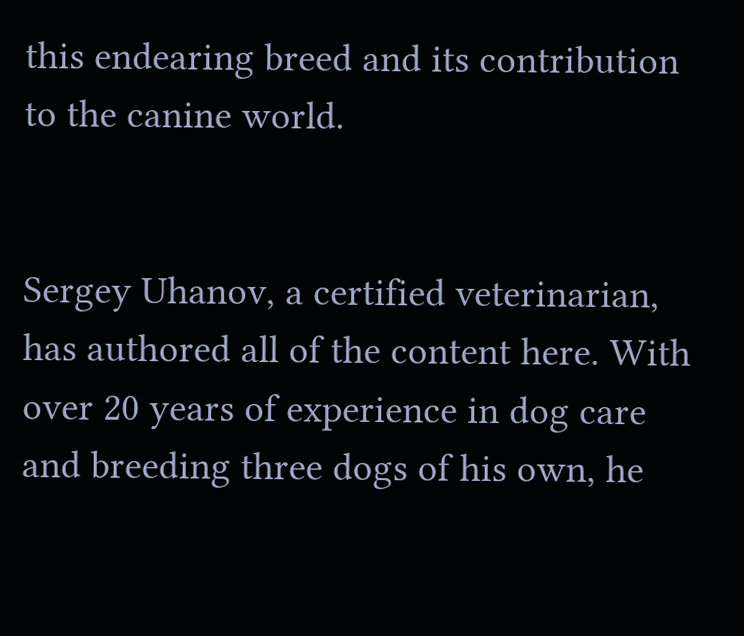this endearing breed and its contribution to the canine world.


Sergey Uhanov, a certified veterinarian, has authored all of the content here. With over 20 years of experience in dog care and breeding three dogs of his own, he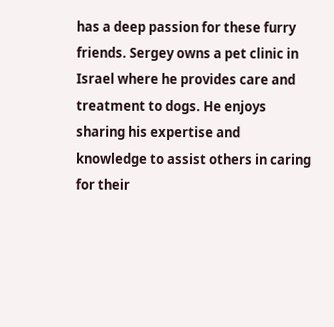has a deep passion for these furry friends. Sergey owns a pet clinic in Israel where he provides care and treatment to dogs. He enjoys sharing his expertise and knowledge to assist others in caring for their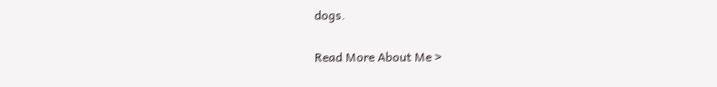dogs.

Read More About Me >